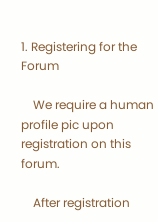1. Registering for the Forum

    We require a human profile pic upon registration on this forum.

    After registration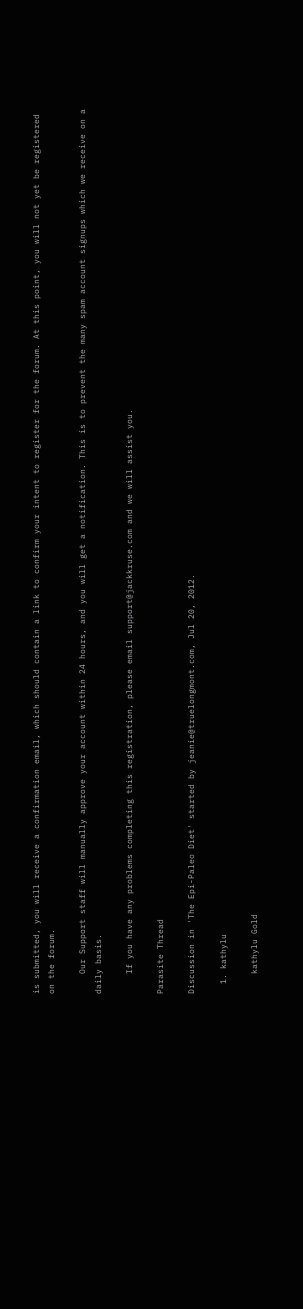is submitted, you will receive a confirmation email, which should contain a link to confirm your intent to register for the forum. At this point, you will not yet be registered on the forum.

    Our Support staff will manually approve your account within 24 hours, and you will get a notification. This is to prevent the many spam account signups which we receive on a daily basis.

    If you have any problems completing this registration, please email support@jackkruse.com and we will assist you.

Parasite Thread

Discussion in 'The Epi-Paleo Diet' started by jeanie@truelongmont.com, Jul 20, 2012.

  1. kathylu

    kathylu Gold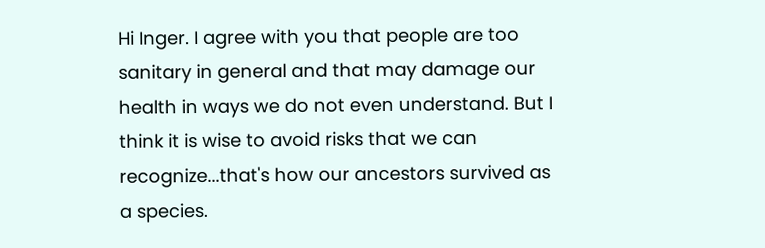Hi Inger. I agree with you that people are too sanitary in general and that may damage our health in ways we do not even understand. But I think it is wise to avoid risks that we can recognize...that's how our ancestors survived as a species.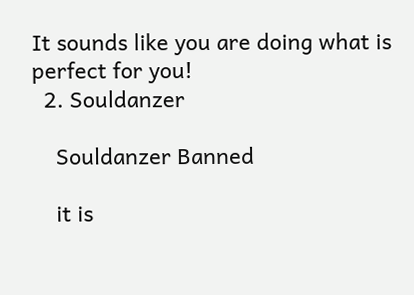It sounds like you are doing what is perfect for you!
  2. Souldanzer

    Souldanzer Banned

    it is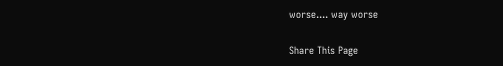worse.... way worse

Share This Page